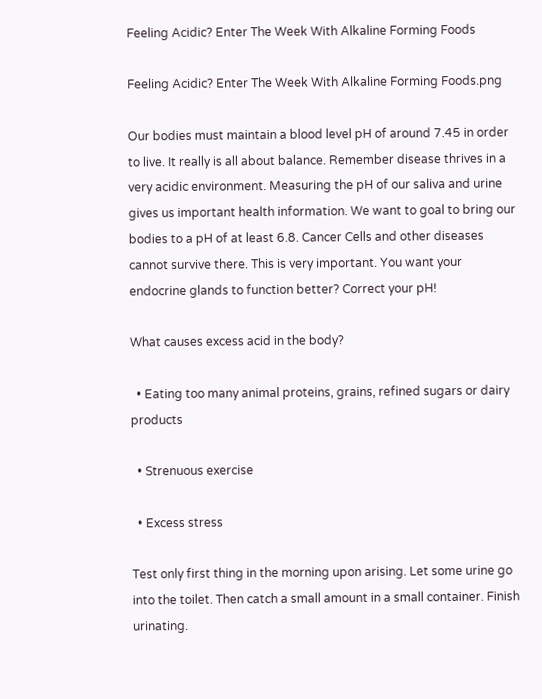Feeling Acidic? Enter The Week With Alkaline Forming Foods

Feeling Acidic? Enter The Week With Alkaline Forming Foods.png

Our bodies must maintain a blood level pH of around 7.45 in order to live. It really is all about balance. Remember disease thrives in a very acidic environment. Measuring the pH of our saliva and urine gives us important health information. We want to goal to bring our bodies to a pH of at least 6.8. Cancer Cells and other diseases cannot survive there. This is very important. You want your endocrine glands to function better? Correct your pH!

What causes excess acid in the body?

  • Eating too many animal proteins, grains, refined sugars or dairy products

  • Strenuous exercise

  • Excess stress

Test only first thing in the morning upon arising. Let some urine go into the toilet. Then catch a small amount in a small container. Finish urinating.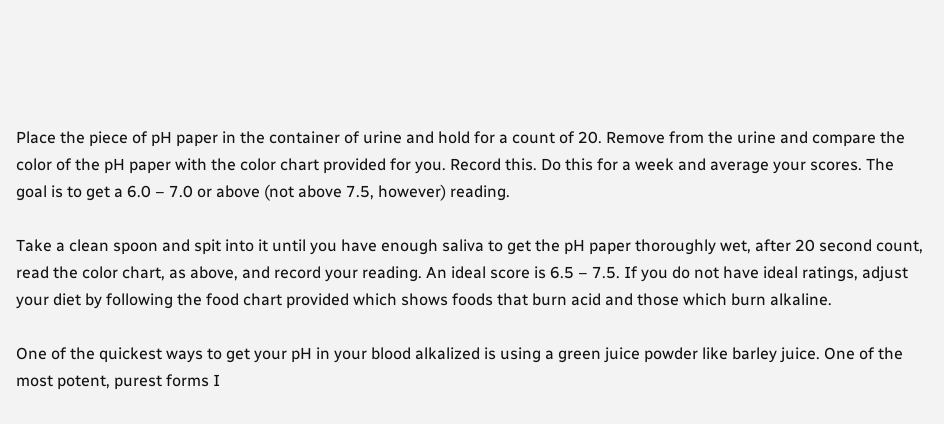Place the piece of pH paper in the container of urine and hold for a count of 20. Remove from the urine and compare the color of the pH paper with the color chart provided for you. Record this. Do this for a week and average your scores. The goal is to get a 6.0 – 7.0 or above (not above 7.5, however) reading.

Take a clean spoon and spit into it until you have enough saliva to get the pH paper thoroughly wet, after 20 second count, read the color chart, as above, and record your reading. An ideal score is 6.5 – 7.5. If you do not have ideal ratings, adjust your diet by following the food chart provided which shows foods that burn acid and those which burn alkaline.

One of the quickest ways to get your pH in your blood alkalized is using a green juice powder like barley juice. One of the most potent, purest forms I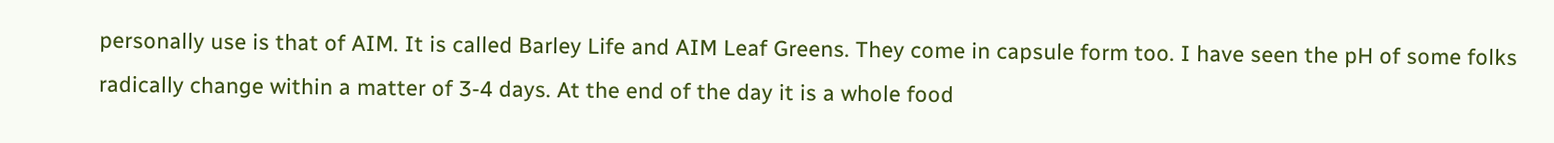personally use is that of AIM. It is called Barley Life and AIM Leaf Greens. They come in capsule form too. I have seen the pH of some folks radically change within a matter of 3-4 days. At the end of the day it is a whole food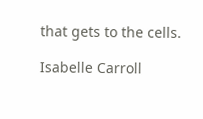that gets to the cells.

Isabelle Carroll